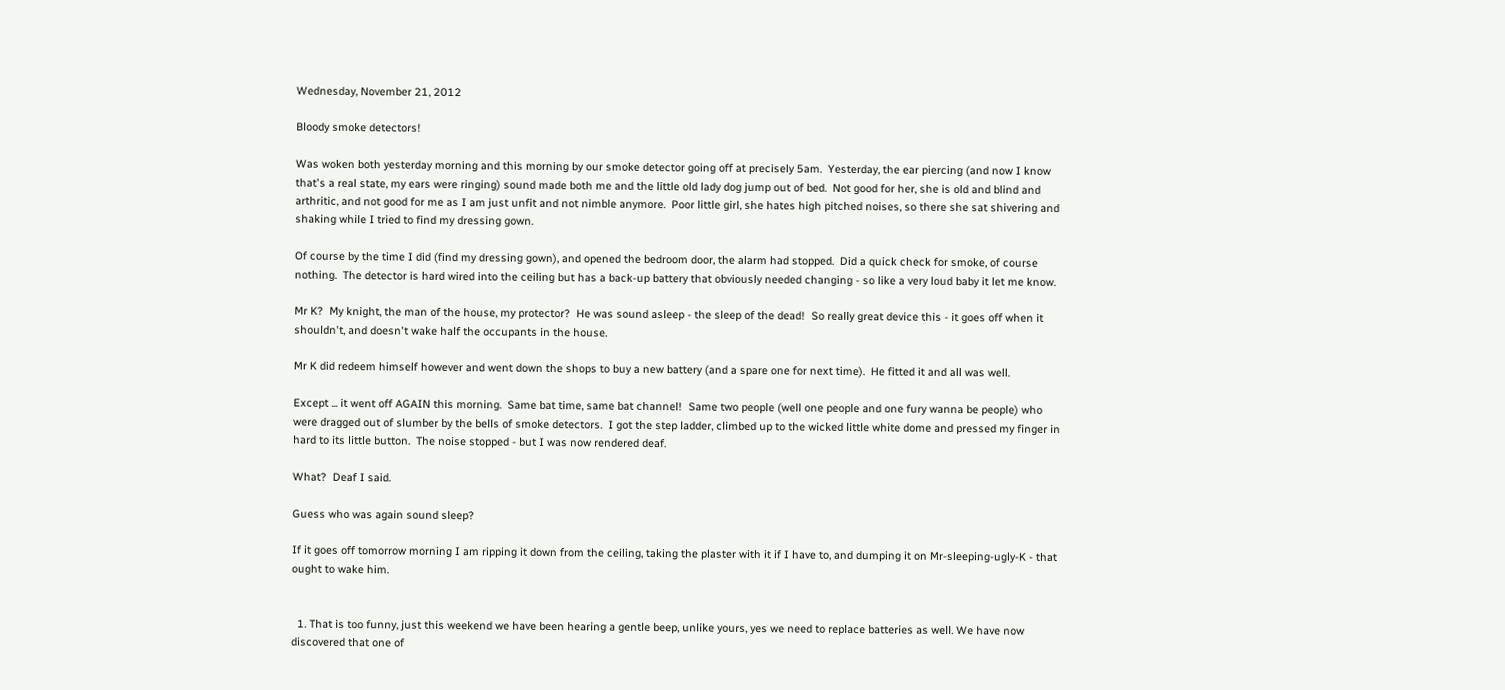Wednesday, November 21, 2012

Bloody smoke detectors!

Was woken both yesterday morning and this morning by our smoke detector going off at precisely 5am.  Yesterday, the ear piercing (and now I know that's a real state, my ears were ringing) sound made both me and the little old lady dog jump out of bed.  Not good for her, she is old and blind and arthritic, and not good for me as I am just unfit and not nimble anymore.  Poor little girl, she hates high pitched noises, so there she sat shivering and shaking while I tried to find my dressing gown.

Of course by the time I did (find my dressing gown), and opened the bedroom door, the alarm had stopped.  Did a quick check for smoke, of course nothing.  The detector is hard wired into the ceiling but has a back-up battery that obviously needed changing - so like a very loud baby it let me know.

Mr K?  My knight, the man of the house, my protector?  He was sound asleep - the sleep of the dead!  So really great device this - it goes off when it shouldn't, and doesn't wake half the occupants in the house.

Mr K did redeem himself however and went down the shops to buy a new battery (and a spare one for next time).  He fitted it and all was well.

Except ... it went off AGAIN this morning.  Same bat time, same bat channel!  Same two people (well one people and one fury wanna be people) who were dragged out of slumber by the bells of smoke detectors.  I got the step ladder, climbed up to the wicked little white dome and pressed my finger in hard to its little button.  The noise stopped - but I was now rendered deaf.

What?  Deaf I said.

Guess who was again sound sleep?

If it goes off tomorrow morning I am ripping it down from the ceiling, taking the plaster with it if I have to, and dumping it on Mr-sleeping-ugly-K - that ought to wake him.


  1. That is too funny, just this weekend we have been hearing a gentle beep, unlike yours, yes we need to replace batteries as well. We have now discovered that one of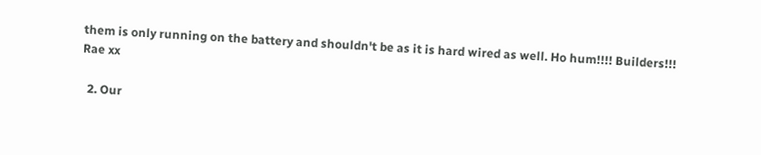them is only running on the battery and shouldn't be as it is hard wired as well. Ho hum!!!! Builders!!! Rae xx

  2. Our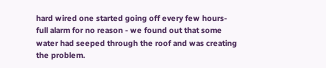hard wired one started going off every few hours- full alarm for no reason - we found out that some water had seeped through the roof and was creating the problem.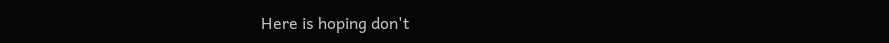Here is hoping don't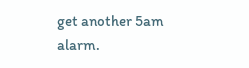get another 5am alarm.